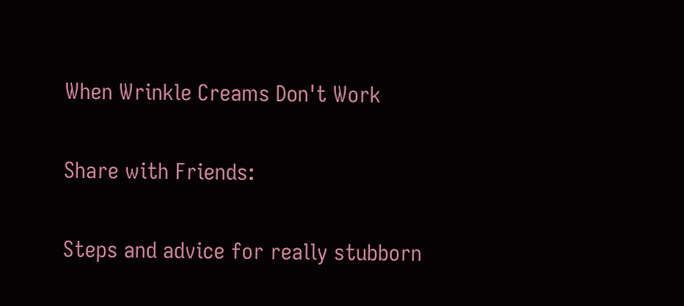When Wrinkle Creams Don't Work

Share with Friends:

Steps and advice for really stubborn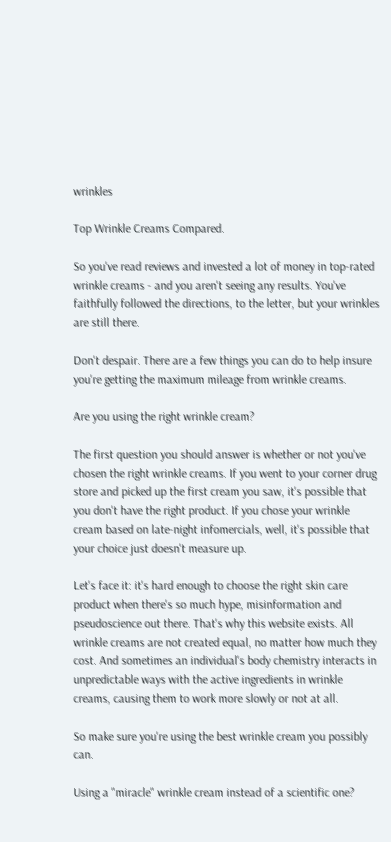wrinkles

Top Wrinkle Creams Compared.

So you've read reviews and invested a lot of money in top-rated wrinkle creams - and you aren't seeing any results. You've faithfully followed the directions, to the letter, but your wrinkles are still there.

Don't despair. There are a few things you can do to help insure you're getting the maximum mileage from wrinkle creams.

Are you using the right wrinkle cream?

The first question you should answer is whether or not you've chosen the right wrinkle creams. If you went to your corner drug store and picked up the first cream you saw, it's possible that you don't have the right product. If you chose your wrinkle cream based on late-night infomercials, well, it's possible that your choice just doesn't measure up.

Let's face it: it's hard enough to choose the right skin care product when there's so much hype, misinformation and pseudoscience out there. That's why this website exists. All wrinkle creams are not created equal, no matter how much they cost. And sometimes an individual's body chemistry interacts in unpredictable ways with the active ingredients in wrinkle creams, causing them to work more slowly or not at all.

So make sure you're using the best wrinkle cream you possibly can.

Using a "miracle" wrinkle cream instead of a scientific one?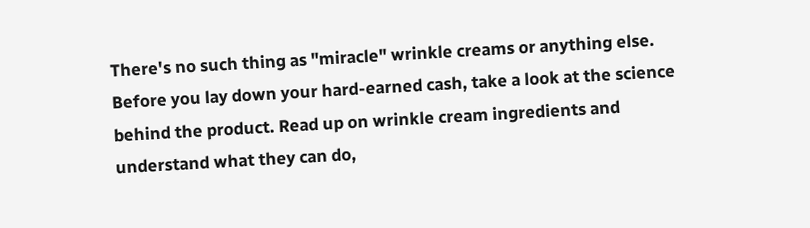There's no such thing as "miracle" wrinkle creams or anything else. Before you lay down your hard-earned cash, take a look at the science behind the product. Read up on wrinkle cream ingredients and understand what they can do,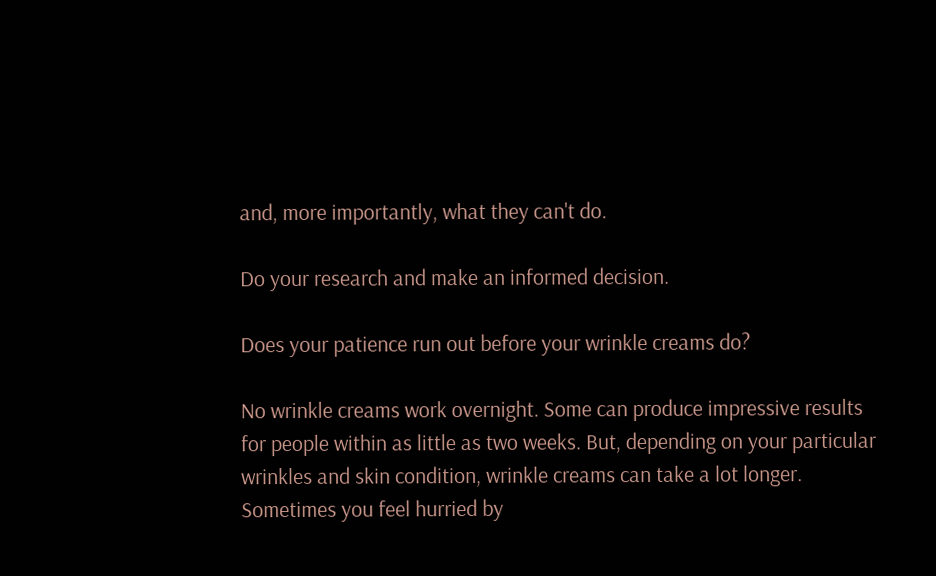and, more importantly, what they can't do.

Do your research and make an informed decision.

Does your patience run out before your wrinkle creams do?

No wrinkle creams work overnight. Some can produce impressive results for people within as little as two weeks. But, depending on your particular wrinkles and skin condition, wrinkle creams can take a lot longer. Sometimes you feel hurried by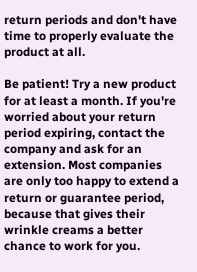return periods and don't have time to properly evaluate the product at all.

Be patient! Try a new product for at least a month. If you're worried about your return period expiring, contact the company and ask for an extension. Most companies are only too happy to extend a return or guarantee period, because that gives their wrinkle creams a better chance to work for you.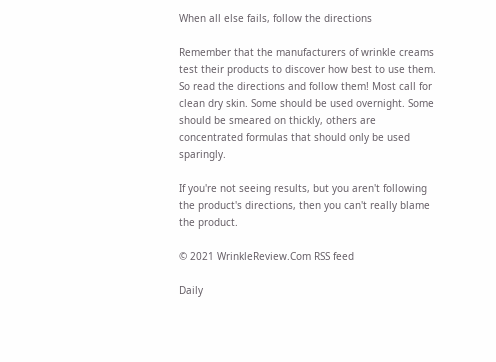When all else fails, follow the directions

Remember that the manufacturers of wrinkle creams test their products to discover how best to use them. So read the directions and follow them! Most call for clean dry skin. Some should be used overnight. Some should be smeared on thickly, others are concentrated formulas that should only be used sparingly.

If you're not seeing results, but you aren't following the product's directions, then you can't really blame the product.

© 2021 WrinkleReview.Com RSS feed

Daily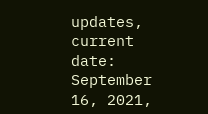updates, current date: September 16, 2021,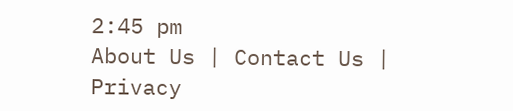2:45 pm
About Us | Contact Us | Privacy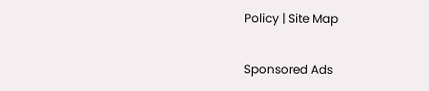Policy | Site Map

Sponsored Ads